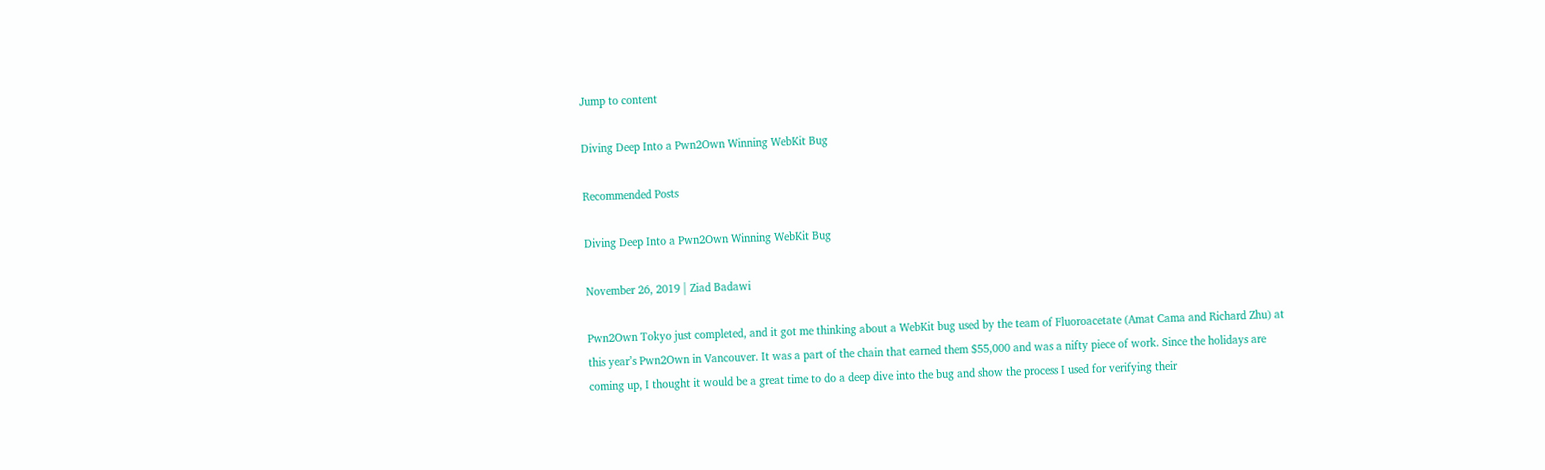Jump to content

Diving Deep Into a Pwn2Own Winning WebKit Bug

Recommended Posts

Diving Deep Into a Pwn2Own Winning WebKit Bug

November 26, 2019 | Ziad Badawi

Pwn2Own Tokyo just completed, and it got me thinking about a WebKit bug used by the team of Fluoroacetate (Amat Cama and Richard Zhu) at this year’s Pwn2Own in Vancouver. It was a part of the chain that earned them $55,000 and was a nifty piece of work. Since the holidays are coming up, I thought it would be a great time to do a deep dive into the bug and show the process I used for verifying their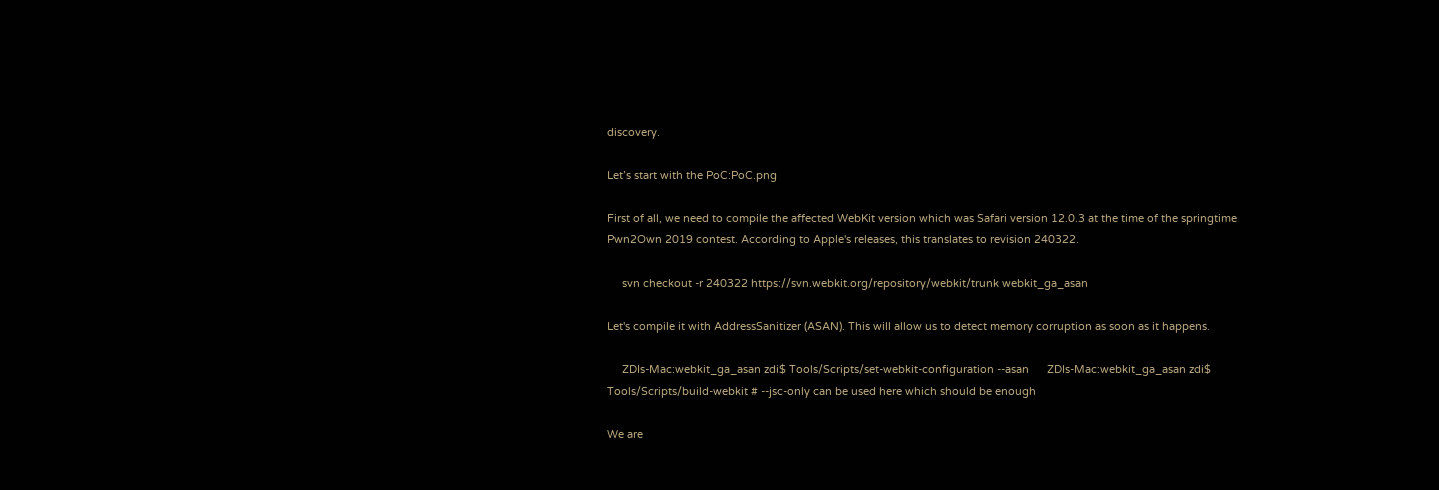discovery.

Let’s start with the PoC:PoC.png

First of all, we need to compile the affected WebKit version which was Safari version 12.0.3 at the time of the springtime Pwn2Own 2019 contest. According to Apple's releases, this translates to revision 240322.

     svn checkout -r 240322 https://svn.webkit.org/repository/webkit/trunk webkit_ga_asan

Let's compile it with AddressSanitizer (ASAN). This will allow us to detect memory corruption as soon as it happens.

     ZDIs-Mac:webkit_ga_asan zdi$ Tools/Scripts/set-webkit-configuration --asan      ZDIs-Mac:webkit_ga_asan zdi$ Tools/Scripts/build-webkit # --jsc-only can be used here which should be enough

We are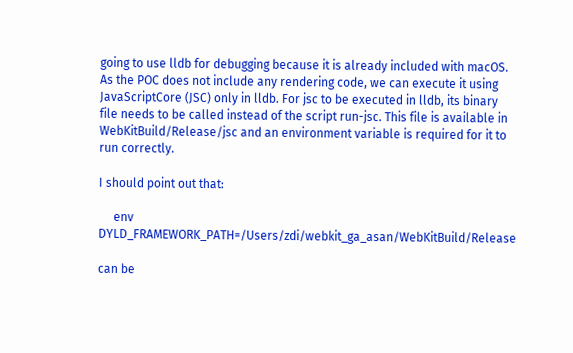going to use lldb for debugging because it is already included with macOS. As the POC does not include any rendering code, we can execute it using JavaScriptCore (JSC) only in lldb. For jsc to be executed in lldb, its binary file needs to be called instead of the script run-jsc. This file is available in WebKitBuild/Release/jsc and an environment variable is required for it to run correctly.

I should point out that:

     env DYLD_FRAMEWORK_PATH=/Users/zdi/webkit_ga_asan/WebKitBuild/Release

can be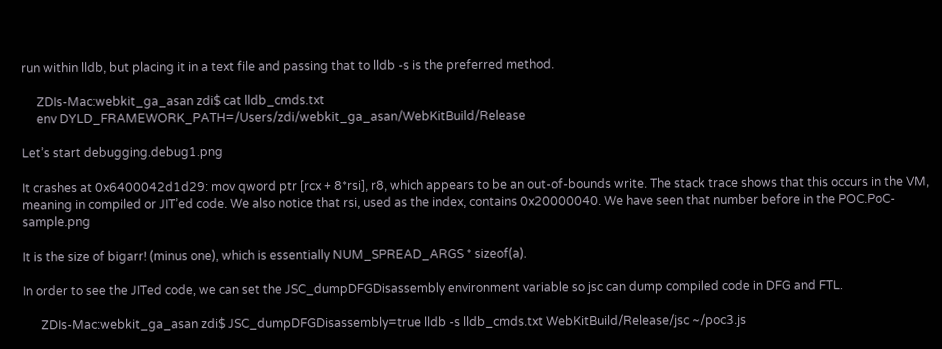run within lldb, but placing it in a text file and passing that to lldb -s is the preferred method.

     ZDIs-Mac:webkit_ga_asan zdi$ cat lldb_cmds.txt
     env DYLD_FRAMEWORK_PATH=/Users/zdi/webkit_ga_asan/WebKitBuild/Release

Let’s start debugging.debug1.png

It crashes at 0x6400042d1d29: mov qword ptr [rcx + 8*rsi], r8, which appears to be an out-of-bounds write. The stack trace shows that this occurs in the VM, meaning in compiled or JIT’ed code. We also notice that rsi, used as the index, contains 0x20000040. We have seen that number before in the POC.PoC-sample.png

It is the size of bigarr! (minus one), which is essentially NUM_SPREAD_ARGS * sizeof(a).

In order to see the JITed code, we can set the JSC_dumpDFGDisassembly environment variable so jsc can dump compiled code in DFG and FTL.

      ZDIs-Mac:webkit_ga_asan zdi$ JSC_dumpDFGDisassembly=true lldb -s lldb_cmds.txt WebKitBuild/Release/jsc ~/poc3.js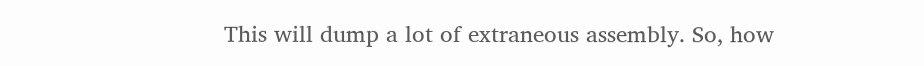This will dump a lot of extraneous assembly. So, how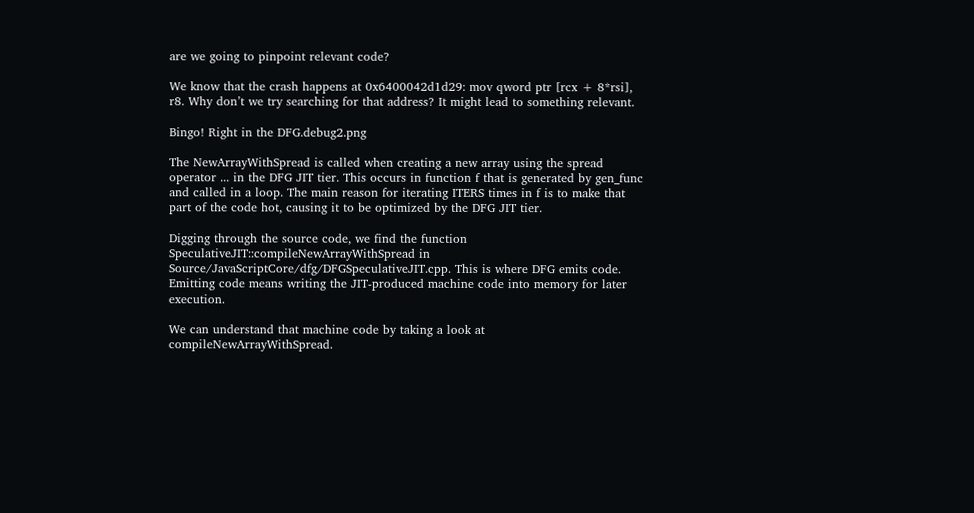are we going to pinpoint relevant code?

We know that the crash happens at 0x6400042d1d29: mov qword ptr [rcx + 8*rsi], r8. Why don’t we try searching for that address? It might lead to something relevant.

Bingo! Right in the DFG.debug2.png

The NewArrayWithSpread is called when creating a new array using the spread operator ... in the DFG JIT tier. This occurs in function f that is generated by gen_func and called in a loop. The main reason for iterating ITERS times in f is to make that part of the code hot, causing it to be optimized by the DFG JIT tier.

Digging through the source code, we find the function SpeculativeJIT::compileNewArrayWithSpread in Source/JavaScriptCore/dfg/DFGSpeculativeJIT.cpp. This is where DFG emits code. Emitting code means writing the JIT-produced machine code into memory for later execution.

We can understand that machine code by taking a look at compileNewArrayWithSpread.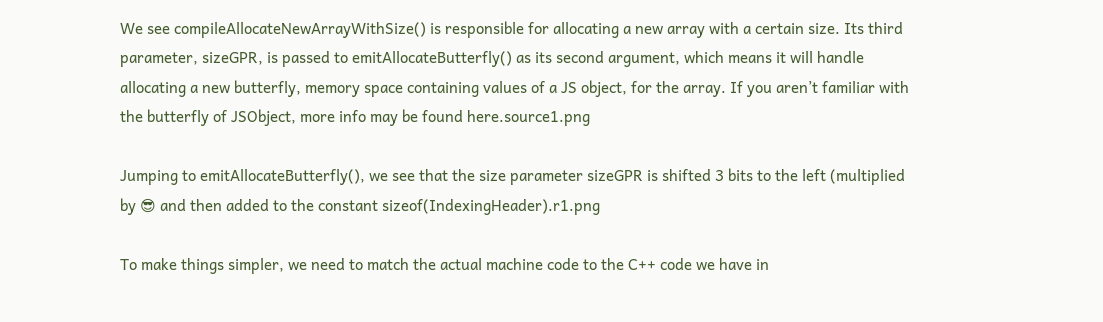We see compileAllocateNewArrayWithSize() is responsible for allocating a new array with a certain size. Its third parameter, sizeGPR, is passed to emitAllocateButterfly() as its second argument, which means it will handle allocating a new butterfly, memory space containing values of a JS object, for the array. If you aren’t familiar with the butterfly of JSObject, more info may be found here.source1.png

Jumping to emitAllocateButterfly(), we see that the size parameter sizeGPR is shifted 3 bits to the left (multiplied by 😎 and then added to the constant sizeof(IndexingHeader).r1.png

To make things simpler, we need to match the actual machine code to the C++ code we have in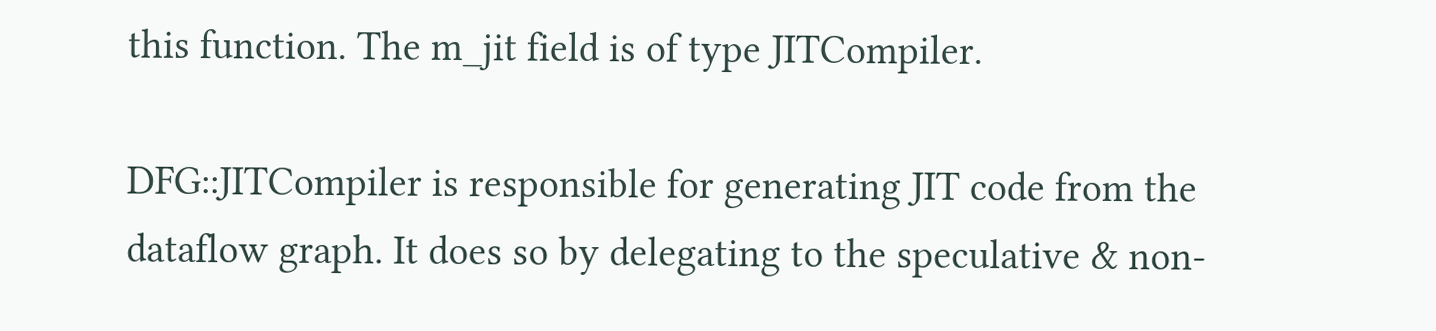this function. The m_jit field is of type JITCompiler.

DFG::JITCompiler is responsible for generating JIT code from the dataflow graph. It does so by delegating to the speculative & non-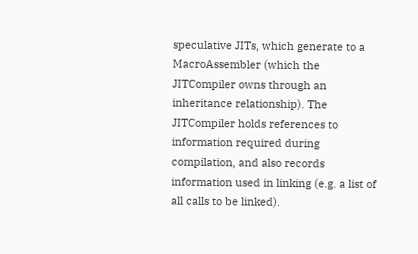speculative JITs, which generate to a MacroAssembler (which the JITCompiler owns through an inheritance relationship). The JITCompiler holds references to information required during compilation, and also records information used in linking (e.g. a list of all calls to be linked).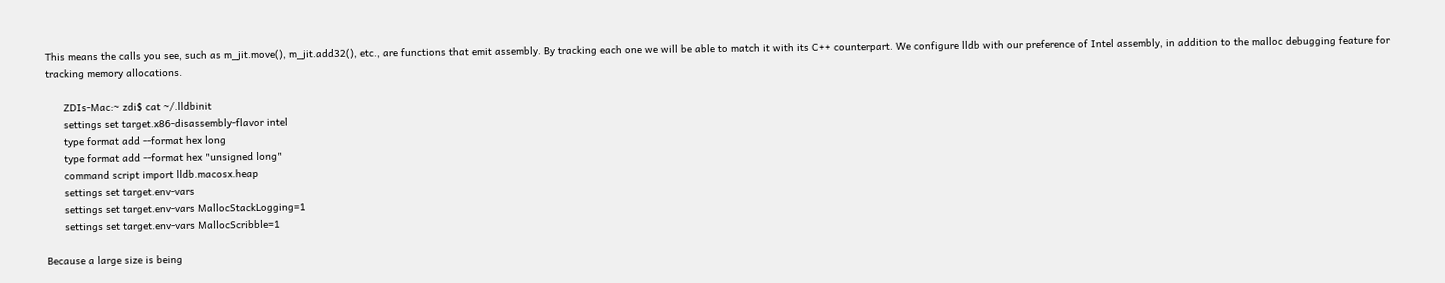This means the calls you see, such as m_jit.move(), m_jit.add32(), etc., are functions that emit assembly. By tracking each one we will be able to match it with its C++ counterpart. We configure lldb with our preference of Intel assembly, in addition to the malloc debugging feature for tracking memory allocations.

      ZDIs-Mac:~ zdi$ cat ~/.lldbinit
      settings set target.x86-disassembly-flavor intel
      type format add --format hex long
      type format add --format hex "unsigned long"
      command script import lldb.macosx.heap
      settings set target.env-vars
      settings set target.env-vars MallocStackLogging=1
      settings set target.env-vars MallocScribble=1

Because a large size is being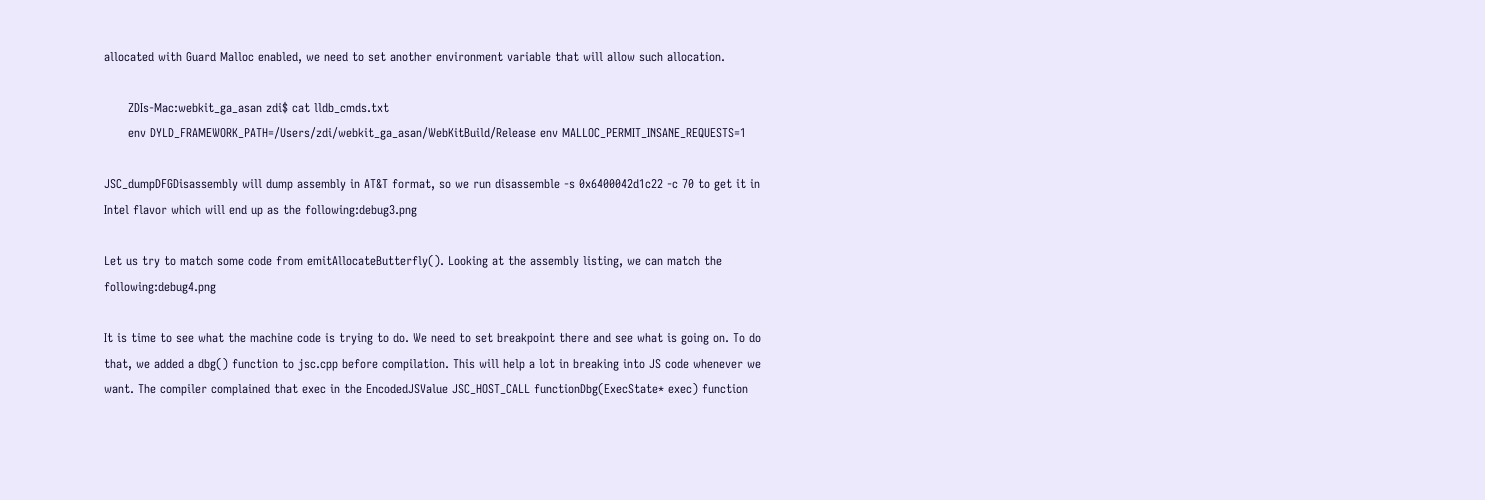allocated with Guard Malloc enabled, we need to set another environment variable that will allow such allocation.

      ZDIs-Mac:webkit_ga_asan zdi$ cat lldb_cmds.txt
      env DYLD_FRAMEWORK_PATH=/Users/zdi/webkit_ga_asan/WebKitBuild/Release env MALLOC_PERMIT_INSANE_REQUESTS=1

JSC_dumpDFGDisassembly will dump assembly in AT&T format, so we run disassemble -s 0x6400042d1c22 -c 70 to get it in Intel flavor which will end up as the following:debug3.png

Let us try to match some code from emitAllocateButterfly(). Looking at the assembly listing, we can match the following:debug4.png

It is time to see what the machine code is trying to do. We need to set breakpoint there and see what is going on. To do that, we added a dbg() function to jsc.cpp before compilation. This will help a lot in breaking into JS code whenever we want. The compiler complained that exec in the EncodedJSValue JSC_HOST_CALL functionDbg(ExecState* exec) function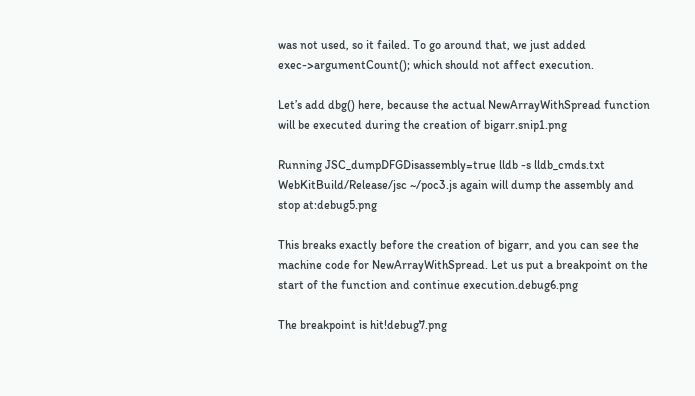was not used, so it failed. To go around that, we just added exec->argumentCount(); which should not affect execution.

Let’s add dbg() here, because the actual NewArrayWithSpread function will be executed during the creation of bigarr.snip1.png

Running JSC_dumpDFGDisassembly=true lldb -s lldb_cmds.txt WebKitBuild/Release/jsc ~/poc3.js again will dump the assembly and stop at:debug5.png

This breaks exactly before the creation of bigarr, and you can see the machine code for NewArrayWithSpread. Let us put a breakpoint on the start of the function and continue execution.debug6.png

The breakpoint is hit!debug7.png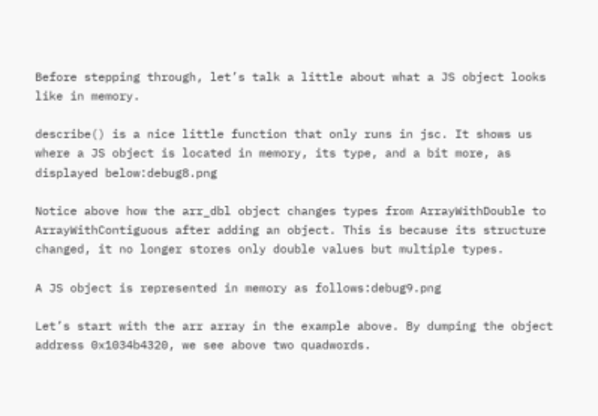Before stepping through, let’s talk a little about what a JS object looks like in memory.

describe() is a nice little function that only runs in jsc. It shows us where a JS object is located in memory, its type, and a bit more, as displayed below:debug8.png

Notice above how the arr_dbl object changes types from ArrayWithDouble to ArrayWithContiguous after adding an object. This is because its structure changed, it no longer stores only double values but multiple types.

A JS object is represented in memory as follows:debug9.png

Let’s start with the arr array in the example above. By dumping the object address 0x1034b4320, we see above two quadwords.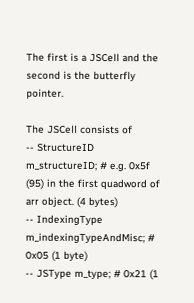The first is a JSCell and the second is the butterfly pointer.

The JSCell consists of
-- StructureID m_structureID; # e.g. 0x5f (95) in the first quadword of arr object. (4 bytes)
-- IndexingType m_indexingTypeAndMisc; # 0x05 (1 byte)
-- JSType m_type; # 0x21 (1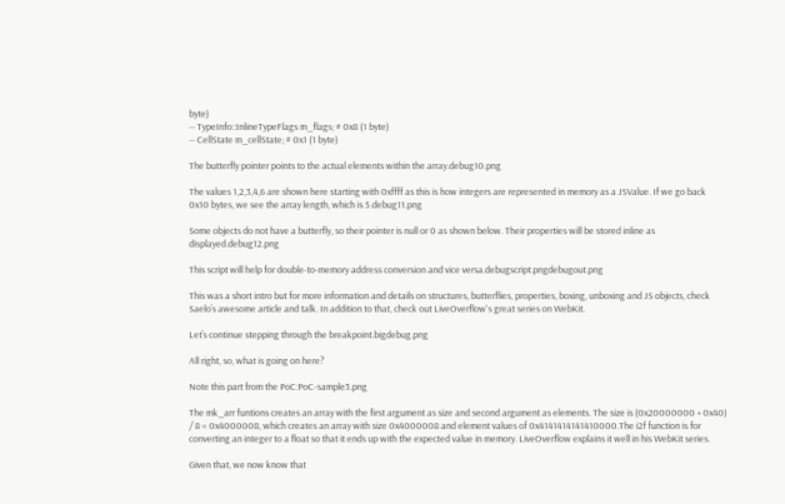byte)
-- TypeInfo::InlineTypeFlags m_flags; # 0x8 (1 byte)
-- CellState m_cellState; # 0x1 (1 byte)

The butterfly pointer points to the actual elements within the array.debug10.png

The values 1,2,3,4,6 are shown here starting with 0xffff as this is how integers are represented in memory as a JSValue. If we go back 0x10 bytes, we see the array length, which is 5.debug11.png

Some objects do not have a butterfly, so their pointer is null or 0 as shown below. Their properties will be stored inline as displayed.debug12.png

This script will help for double-to-memory address conversion and vice versa.debugscript.pngdebugout.png

This was a short intro but for more information and details on structures, butterflies, properties, boxing, unboxing and JS objects, check Saelo’s awesome article and talk. In addition to that, check out LiveOverflow's great series on WebKit.

Let’s continue stepping through the breakpoint.bigdebug.png

All right, so, what is going on here?

Note this part from the PoC:PoC-sample3.png

The mk_arr funtions creates an array with the first argument as size and second argument as elements. The size is (0x20000000 + 0x40) / 8 = 0x4000008, which creates an array with size 0x4000008 and element values of 0x4141414141410000.The i2f function is for converting an integer to a float so that it ends up with the expected value in memory. LiveOverflow explains it well in his WebKit series.

Given that, we now know that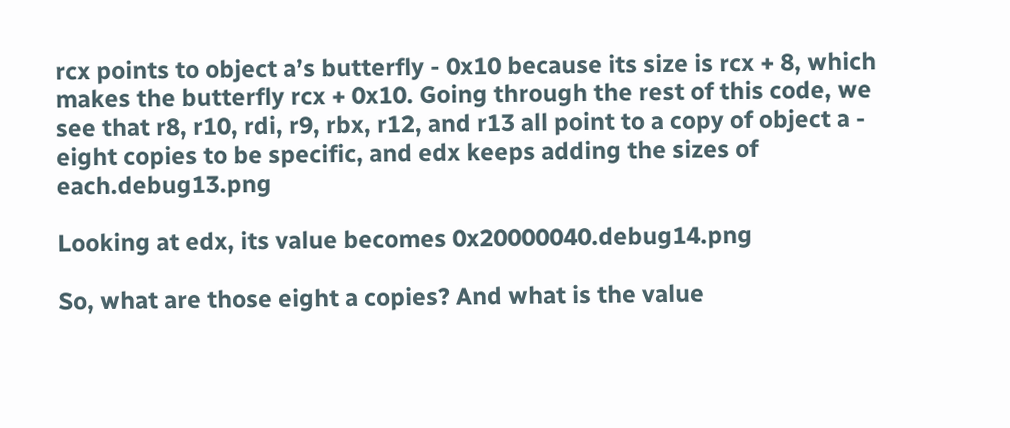rcx points to object a’s butterfly - 0x10 because its size is rcx + 8, which makes the butterfly rcx + 0x10. Going through the rest of this code, we see that r8, r10, rdi, r9, rbx, r12, and r13 all point to a copy of object a - eight copies to be specific, and edx keeps adding the sizes of each.debug13.png

Looking at edx, its value becomes 0x20000040.debug14.png

So, what are those eight a copies? And what is the value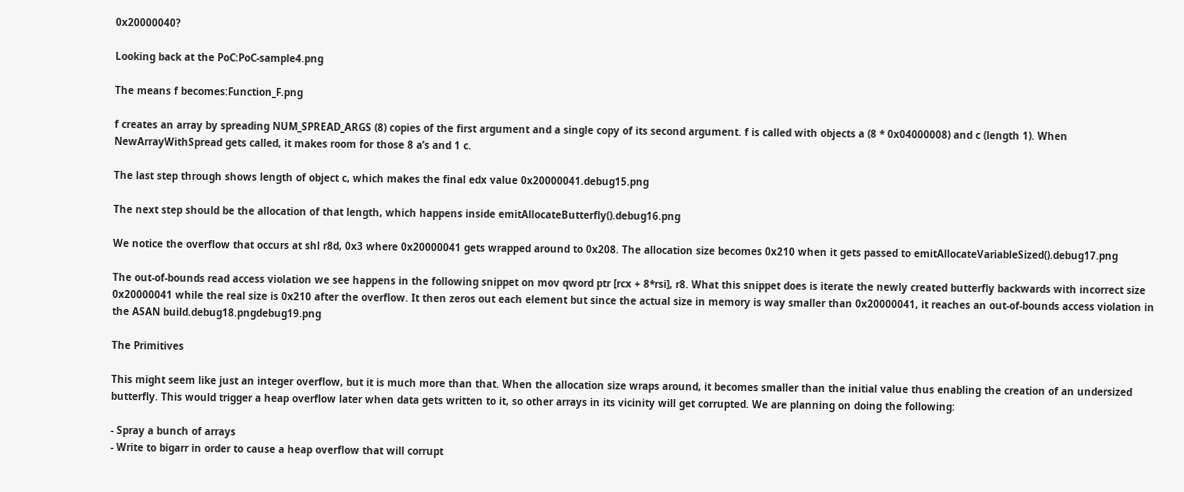0x20000040?

Looking back at the PoC:PoC-sample4.png

The means f becomes:Function_F.png

f creates an array by spreading NUM_SPREAD_ARGS (8) copies of the first argument and a single copy of its second argument. f is called with objects a (8 * 0x04000008) and c (length 1). When NewArrayWithSpread gets called, it makes room for those 8 a’s and 1 c.

The last step through shows length of object c, which makes the final edx value 0x20000041.debug15.png

The next step should be the allocation of that length, which happens inside emitAllocateButterfly().debug16.png

We notice the overflow that occurs at shl r8d, 0x3 where 0x20000041 gets wrapped around to 0x208. The allocation size becomes 0x210 when it gets passed to emitAllocateVariableSized().debug17.png

The out-of-bounds read access violation we see happens in the following snippet on mov qword ptr [rcx + 8*rsi], r8. What this snippet does is iterate the newly created butterfly backwards with incorrect size 0x20000041 while the real size is 0x210 after the overflow. It then zeros out each element but since the actual size in memory is way smaller than 0x20000041, it reaches an out-of-bounds access violation in the ASAN build.debug18.pngdebug19.png

The Primitives

This might seem like just an integer overflow, but it is much more than that. When the allocation size wraps around, it becomes smaller than the initial value thus enabling the creation of an undersized butterfly. This would trigger a heap overflow later when data gets written to it, so other arrays in its vicinity will get corrupted. We are planning on doing the following:

- Spray a bunch of arrays
- Write to bigarr in order to cause a heap overflow that will corrupt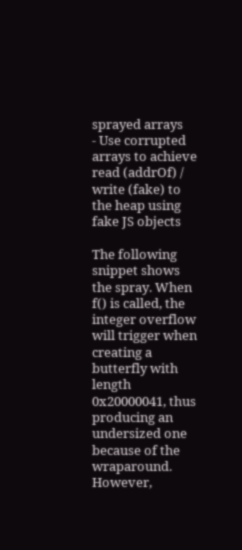sprayed arrays
- Use corrupted arrays to achieve read (addrOf) / write (fake) to the heap using fake JS objects

The following snippet shows the spray. When f() is called, the integer overflow will trigger when creating a butterfly with length 0x20000041, thus producing an undersized one because of the wraparound. However,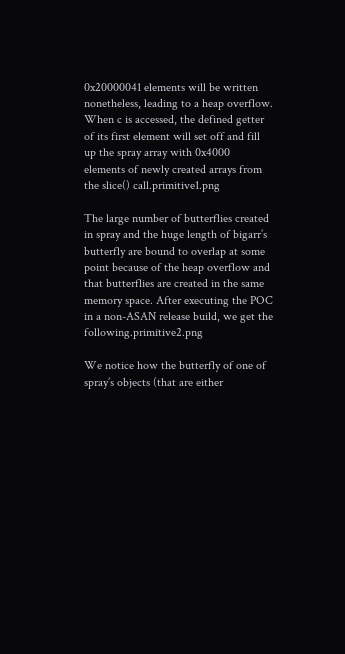0x20000041 elements will be written nonetheless, leading to a heap overflow. When c is accessed, the defined getter of its first element will set off and fill up the spray array with 0x4000 elements of newly created arrays from the slice() call.primitive1.png

The large number of butterflies created in spray and the huge length of bigarr’s butterfly are bound to overlap at some point because of the heap overflow and that butterflies are created in the same memory space. After executing the POC in a non-ASAN release build, we get the following.primitive2.png

We notice how the butterfly of one of spray’s objects (that are either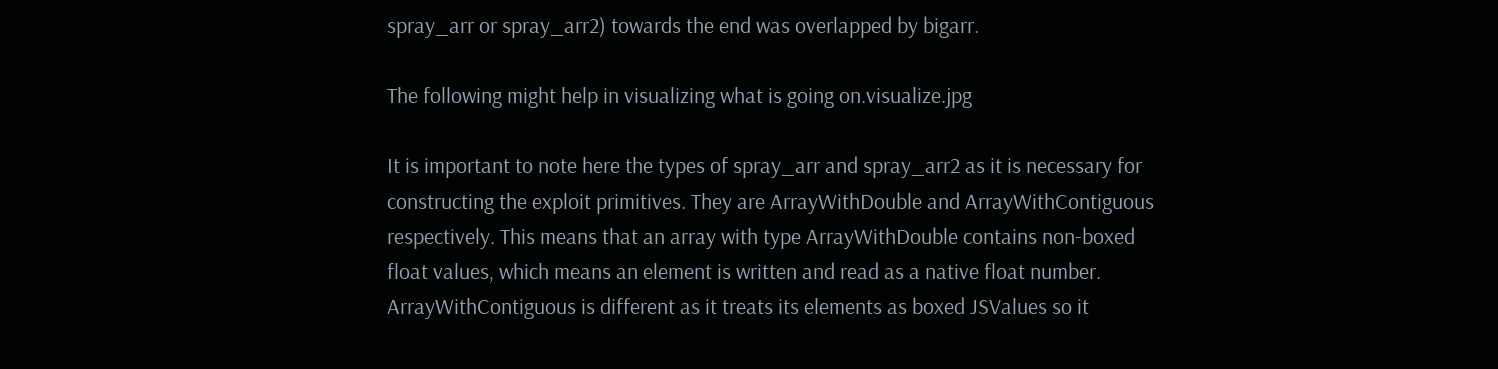spray_arr or spray_arr2) towards the end was overlapped by bigarr.

The following might help in visualizing what is going on.visualize.jpg

It is important to note here the types of spray_arr and spray_arr2 as it is necessary for constructing the exploit primitives. They are ArrayWithDouble and ArrayWithContiguous respectively. This means that an array with type ArrayWithDouble contains non-boxed float values, which means an element is written and read as a native float number. ArrayWithContiguous is different as it treats its elements as boxed JSValues so it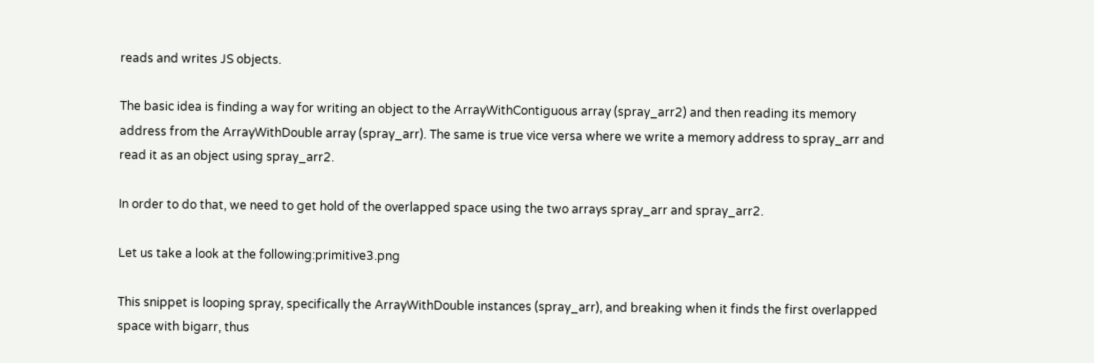reads and writes JS objects.

The basic idea is finding a way for writing an object to the ArrayWithContiguous array (spray_arr2) and then reading its memory address from the ArrayWithDouble array (spray_arr). The same is true vice versa where we write a memory address to spray_arr and read it as an object using spray_arr2.

In order to do that, we need to get hold of the overlapped space using the two arrays spray_arr and spray_arr2.

Let us take a look at the following:primitive3.png

This snippet is looping spray, specifically the ArrayWithDouble instances (spray_arr), and breaking when it finds the first overlapped space with bigarr, thus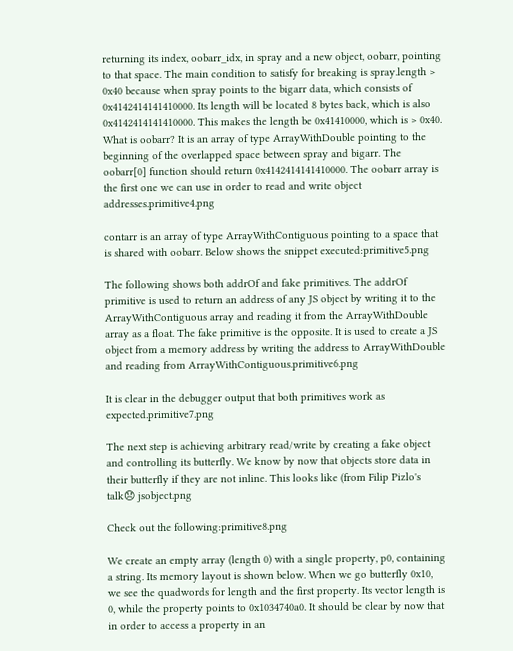returning its index, oobarr_idx, in spray and a new object, oobarr, pointing to that space. The main condition to satisfy for breaking is spray.length > 0x40 because when spray points to the bigarr data, which consists of 0x4142414141410000. Its length will be located 8 bytes back, which is also 0x4142414141410000. This makes the length be 0x41410000, which is > 0x40. What is oobarr? It is an array of type ArrayWithDouble pointing to the beginning of the overlapped space between spray and bigarr. The oobarr[0] function should return 0x4142414141410000. The oobarr array is the first one we can use in order to read and write object addresses.primitive4.png

contarr is an array of type ArrayWithContiguous pointing to a space that is shared with oobarr. Below shows the snippet executed:primitive5.png

The following shows both addrOf and fake primitives. The addrOf primitive is used to return an address of any JS object by writing it to the ArrayWithContiguous array and reading it from the ArrayWithDouble array as a float. The fake primitive is the opposite. It is used to create a JS object from a memory address by writing the address to ArrayWithDouble and reading from ArrayWithContiguous.primitive6.png

It is clear in the debugger output that both primitives work as expected.primitive7.png

The next step is achieving arbitrary read/write by creating a fake object and controlling its butterfly. We know by now that objects store data in their butterfly if they are not inline. This looks like (from Filip Pizlo's talk😞 jsobject.png

Check out the following:primitive8.png

We create an empty array (length 0) with a single property, p0, containing a string. Its memory layout is shown below. When we go butterfly 0x10, we see the quadwords for length and the first property. Its vector length is 0, while the property points to 0x1034740a0. It should be clear by now that in order to access a property in an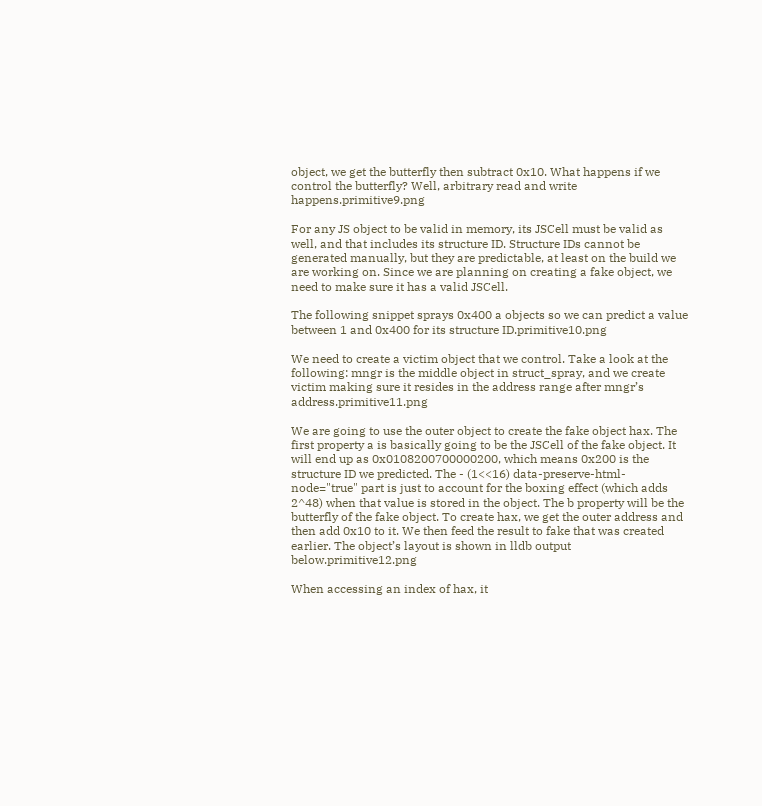object, we get the butterfly then subtract 0x10. What happens if we control the butterfly? Well, arbitrary read and write happens.primitive9.png

For any JS object to be valid in memory, its JSCell must be valid as well, and that includes its structure ID. Structure IDs cannot be generated manually, but they are predictable, at least on the build we are working on. Since we are planning on creating a fake object, we need to make sure it has a valid JSCell.

The following snippet sprays 0x400 a objects so we can predict a value between 1 and 0x400 for its structure ID.primitive10.png

We need to create a victim object that we control. Take a look at the following: mngr is the middle object in struct_spray, and we create victim making sure it resides in the address range after mngr’s address.primitive11.png

We are going to use the outer object to create the fake object hax. The first property a is basically going to be the JSCell of the fake object. It will end up as 0x0108200700000200, which means 0x200 is the structure ID we predicted. The - (1<<16) data-preserve-html-node="true" part is just to account for the boxing effect (which adds 2^48) when that value is stored in the object. The b property will be the butterfly of the fake object. To create hax, we get the outer address and then add 0x10 to it. We then feed the result to fake that was created earlier. The object’s layout is shown in lldb output below.primitive12.png

When accessing an index of hax, it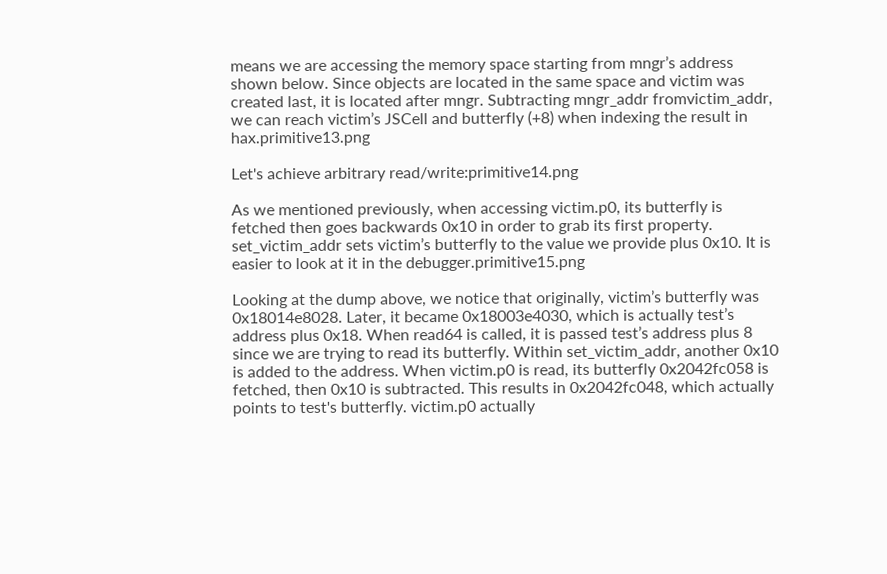means we are accessing the memory space starting from mngr’s address shown below. Since objects are located in the same space and victim was created last, it is located after mngr. Subtracting mngr_addr fromvictim_addr, we can reach victim’s JSCell and butterfly (+8) when indexing the result in hax.primitive13.png

Let's achieve arbitrary read/write:primitive14.png

As we mentioned previously, when accessing victim.p0, its butterfly is fetched then goes backwards 0x10 in order to grab its first property. set_victim_addr sets victim’s butterfly to the value we provide plus 0x10. It is easier to look at it in the debugger.primitive15.png

Looking at the dump above, we notice that originally, victim’s butterfly was 0x18014e8028. Later, it became 0x18003e4030, which is actually test’s address plus 0x18. When read64 is called, it is passed test’s address plus 8 since we are trying to read its butterfly. Within set_victim_addr, another 0x10 is added to the address. When victim.p0 is read, its butterfly 0x2042fc058 is fetched, then 0x10 is subtracted. This results in 0x2042fc048, which actually points to test's butterfly. victim.p0 actually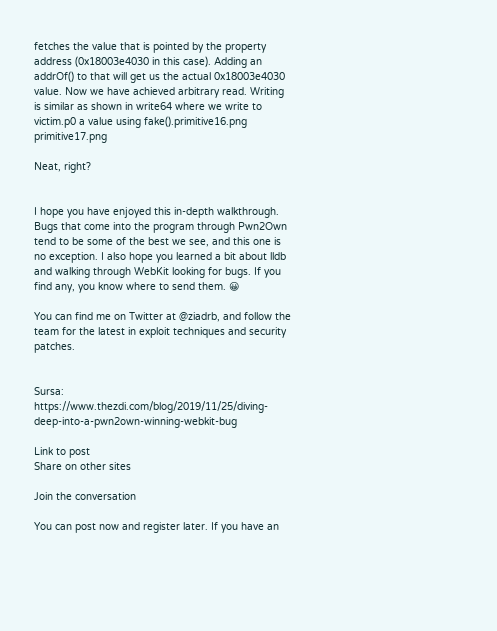fetches the value that is pointed by the property address (0x18003e4030 in this case). Adding an addrOf() to that will get us the actual 0x18003e4030 value. Now we have achieved arbitrary read. Writing is similar as shown in write64 where we write to victim.p0 a value using fake().primitive16.png primitive17.png

Neat, right?


I hope you have enjoyed this in-depth walkthrough. Bugs that come into the program through Pwn2Own tend to be some of the best we see, and this one is no exception. I also hope you learned a bit about lldb and walking through WebKit looking for bugs. If you find any, you know where to send them. 😀

You can find me on Twitter at @ziadrb, and follow the team for the latest in exploit techniques and security patches.


Sursa: https://www.thezdi.com/blog/2019/11/25/diving-deep-into-a-pwn2own-winning-webkit-bug

Link to post
Share on other sites

Join the conversation

You can post now and register later. If you have an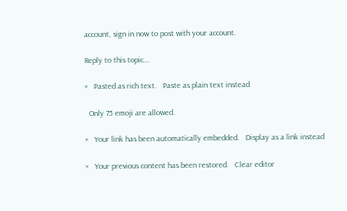account, sign in now to post with your account.

Reply to this topic...

×   Pasted as rich text.   Paste as plain text instead

  Only 75 emoji are allowed.

×   Your link has been automatically embedded.   Display as a link instead

×   Your previous content has been restored.   Clear editor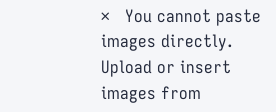×   You cannot paste images directly. Upload or insert images from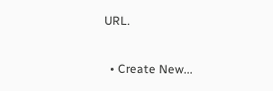URL.

  • Create New...